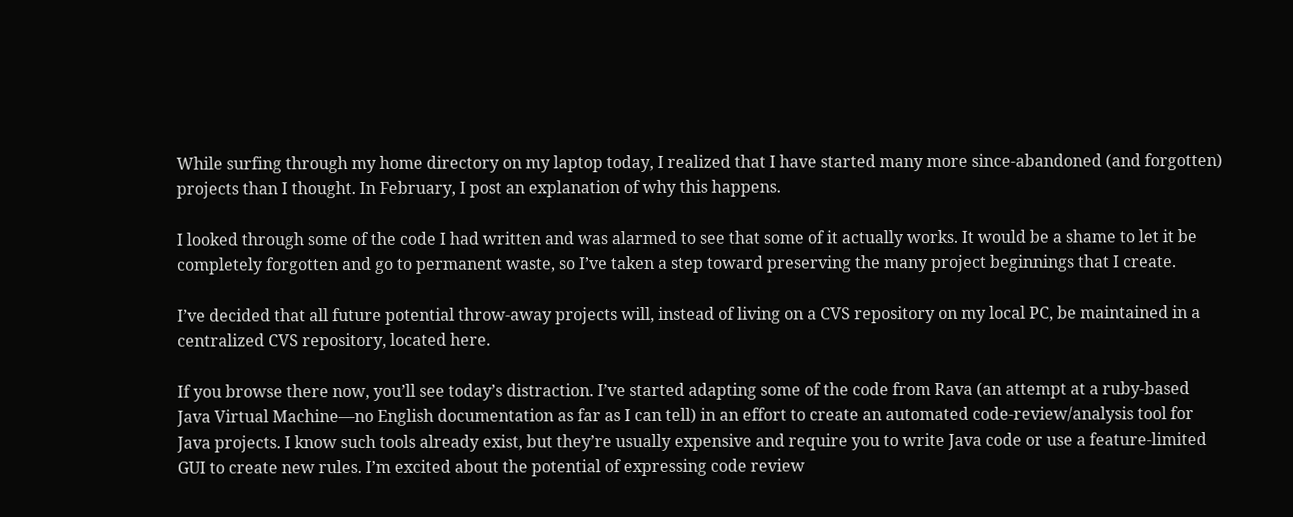While surfing through my home directory on my laptop today, I realized that I have started many more since-abandoned (and forgotten) projects than I thought. In February, I post an explanation of why this happens.

I looked through some of the code I had written and was alarmed to see that some of it actually works. It would be a shame to let it be completely forgotten and go to permanent waste, so I’ve taken a step toward preserving the many project beginnings that I create.

I’ve decided that all future potential throw-away projects will, instead of living on a CVS repository on my local PC, be maintained in a centralized CVS repository, located here.

If you browse there now, you’ll see today’s distraction. I’ve started adapting some of the code from Rava (an attempt at a ruby-based Java Virtual Machine—no English documentation as far as I can tell) in an effort to create an automated code-review/analysis tool for Java projects. I know such tools already exist, but they’re usually expensive and require you to write Java code or use a feature-limited GUI to create new rules. I’m excited about the potential of expressing code review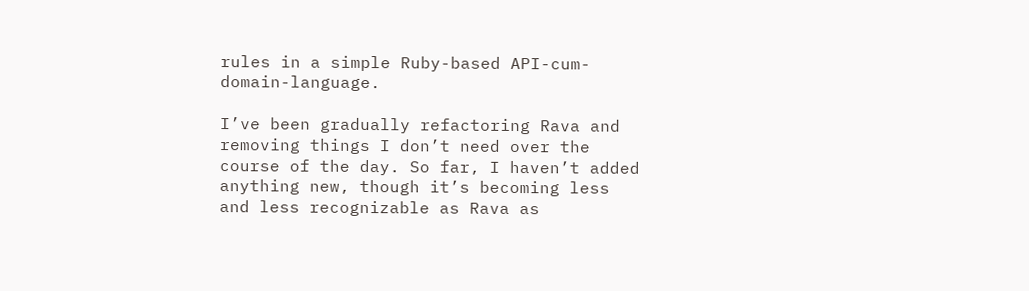rules in a simple Ruby-based API-cum-domain-language.

I’ve been gradually refactoring Rava and removing things I don’t need over the course of the day. So far, I haven’t added anything new, though it’s becoming less and less recognizable as Rava as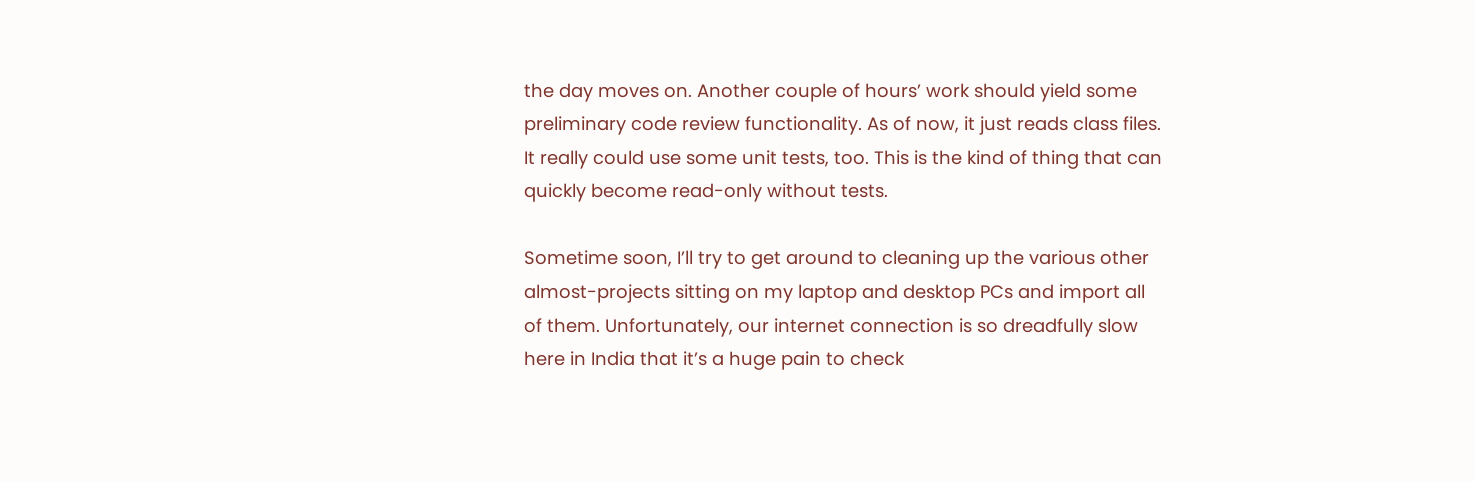the day moves on. Another couple of hours’ work should yield some preliminary code review functionality. As of now, it just reads class files. It really could use some unit tests, too. This is the kind of thing that can quickly become read-only without tests.

Sometime soon, I’ll try to get around to cleaning up the various other almost-projects sitting on my laptop and desktop PCs and import all of them. Unfortunately, our internet connection is so dreadfully slow here in India that it’s a huge pain to check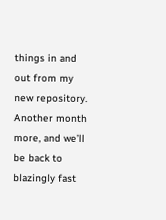things in and out from my new repository. Another month more, and we’ll be back to blazingly fast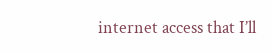internet access that I’ll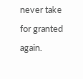never take for granted again.